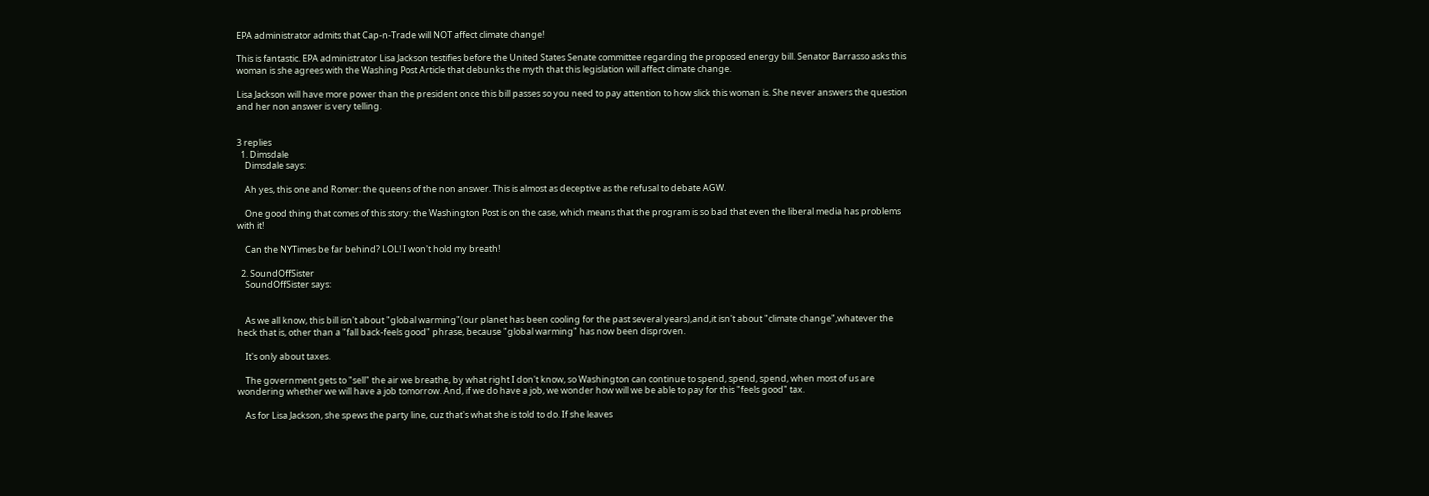EPA administrator admits that Cap-n-Trade will NOT affect climate change!

This is fantastic. EPA administrator Lisa Jackson testifies before the United States Senate committee regarding the proposed energy bill. Senator Barrasso asks this woman is she agrees with the Washing Post Article that debunks the myth that this legislation will affect climate change.

Lisa Jackson will have more power than the president once this bill passes so you need to pay attention to how slick this woman is. She never answers the question and her non answer is very telling.


3 replies
  1. Dimsdale
    Dimsdale says:

    Ah yes, this one and Romer: the queens of the non answer. This is almost as deceptive as the refusal to debate AGW.

    One good thing that comes of this story: the Washington Post is on the case, which means that the program is so bad that even the liberal media has problems with it!

    Can the NYTimes be far behind? LOL! I won't hold my breath!

  2. SoundOffSister
    SoundOffSister says:


    As we all know, this bill isn't about "global warming"(our planet has been cooling for the past several years),and,it isn't about "climate change",whatever the heck that is, other than a "fall back-feels good" phrase, because "global warming" has now been disproven.

    It's only about taxes.

    The government gets to "sell" the air we breathe, by what right I don't know, so Washington can continue to spend, spend, spend, when most of us are wondering whether we will have a job tomorrow. And, if we do have a job, we wonder how will we be able to pay for this "feels good" tax.

    As for Lisa Jackson, she spews the party line, cuz that's what she is told to do. If she leaves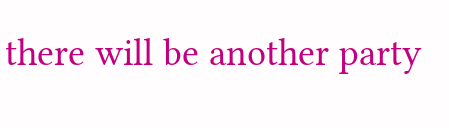there will be another party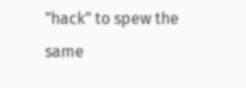"hack" to spew the same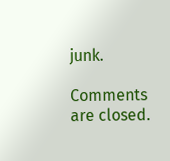junk.

Comments are closed.